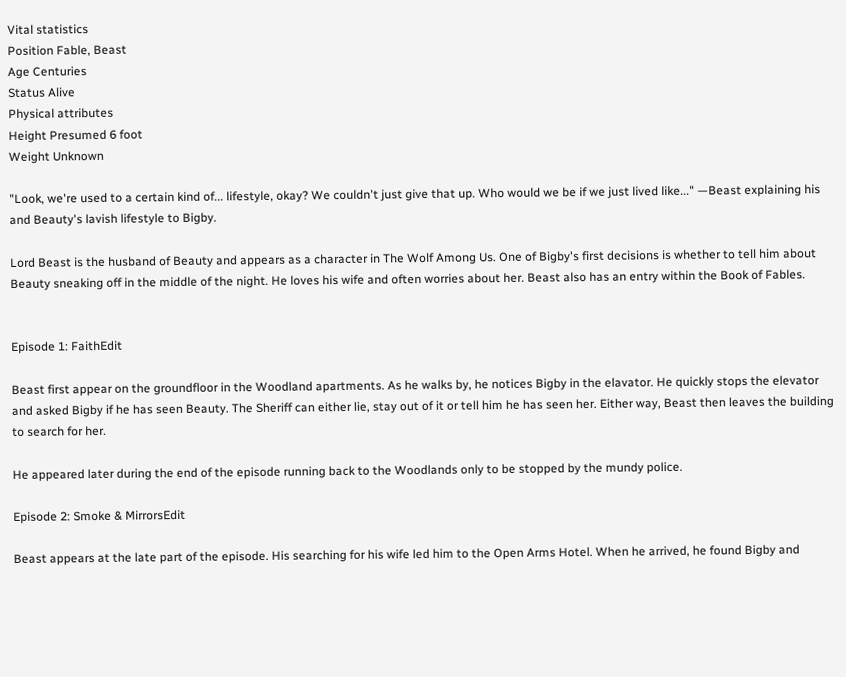Vital statistics
Position Fable, Beast
Age Centuries
Status Alive
Physical attributes
Height Presumed 6 foot
Weight Unknown

"Look, we're used to a certain kind of... lifestyle, okay? We couldn't just give that up. Who would we be if we just lived like..." —Beast explaining his and Beauty's lavish lifestyle to Bigby.

Lord Beast is the husband of Beauty and appears as a character in The Wolf Among Us. One of Bigby's first decisions is whether to tell him about Beauty sneaking off in the middle of the night. He loves his wife and often worries about her. Beast also has an entry within the Book of Fables.


Episode 1: FaithEdit

Beast first appear on the groundfloor in the Woodland apartments. As he walks by, he notices Bigby in the elavator. He quickly stops the elevator and asked Bigby if he has seen Beauty. The Sheriff can either lie, stay out of it or tell him he has seen her. Either way, Beast then leaves the building to search for her.

He appeared later during the end of the episode running back to the Woodlands only to be stopped by the mundy police.

Episode 2: Smoke & MirrorsEdit

Beast appears at the late part of the episode. His searching for his wife led him to the Open Arms Hotel. When he arrived, he found Bigby and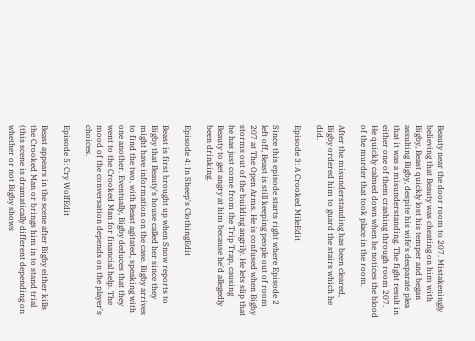Beauty near the door room to 207. Mistakeningly believing that Beauty was cheating on him with Bigby, Beast quickly lost his temper and began assulting Bigby, despite his wife's desparate plea that it was a misunderstanding. The fight result in either one of them crashing through room 207. He quickly calmed down when he notices the blood of the murder that took place in the room.

After the misunderstanding has been cleared, Bigby ordered him to guard the stairs which he did.

Episode 3: A Crooked MileEdit

Since this episode starts right where Episode 2 left off, Beast is still keeping people out of room 207 at The Open Arms. He is confused when Bigby storms out of the building angrily. He lets slip that he has just come from the Trip Trap, causing Beauty to get angry at him because he'd allegedly been drinking.

Episode 4: In Sheep's ClothingEdit

Beast is first brought up when Snow reports to Bigby that Beauty's house called her since they might have information on the case. Bigby arrives to find the two, with Beast agitated, speaking with one another. Eventually, Bigby deduces that they went to the Crooked Man for financial help. The mood of the conversation depends on the player's choices.

Episode 5: Cry WolfEdit

Beast appears in the scene after Bigby either kills the Crooked Man or brings him in to stand trial (this scene is dramatically different depending on whether or not Bigby shows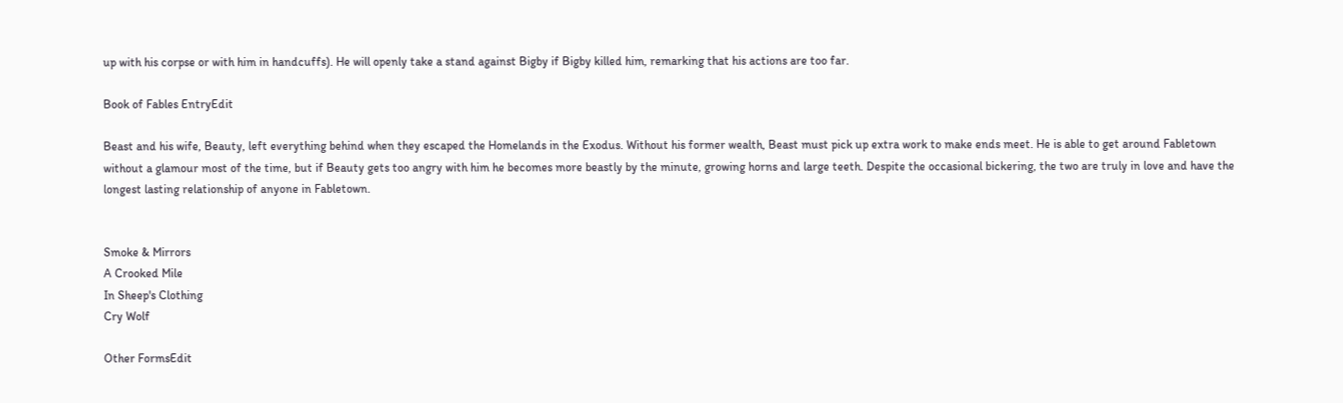up with his corpse or with him in handcuffs). He will openly take a stand against Bigby if Bigby killed him, remarking that his actions are too far.

Book of Fables EntryEdit

Beast and his wife, Beauty, left everything behind when they escaped the Homelands in the Exodus. Without his former wealth, Beast must pick up extra work to make ends meet. He is able to get around Fabletown without a glamour most of the time, but if Beauty gets too angry with him he becomes more beastly by the minute, growing horns and large teeth. Despite the occasional bickering, the two are truly in love and have the longest lasting relationship of anyone in Fabletown.


Smoke & Mirrors
A Crooked Mile
In Sheep's Clothing
Cry Wolf

Other FormsEdit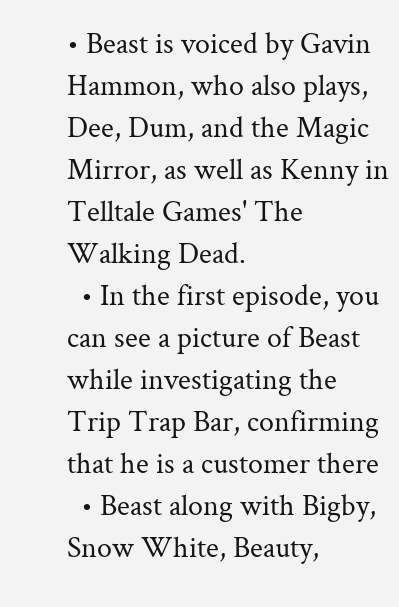• Beast is voiced by Gavin Hammon, who also plays, Dee, Dum, and the Magic Mirror, as well as Kenny in Telltale Games' The Walking Dead.
  • In the first episode, you can see a picture of Beast while investigating the Trip Trap Bar, confirming that he is a customer there
  • Beast along with Bigby, Snow White, Beauty,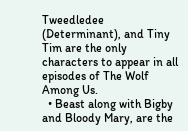Tweedledee (Determinant), and Tiny Tim are the only characters to appear in all episodes of The Wolf Among Us.
  • Beast along with Bigby and Bloody Mary, are the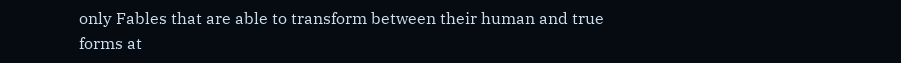only Fables that are able to transform between their human and true forms at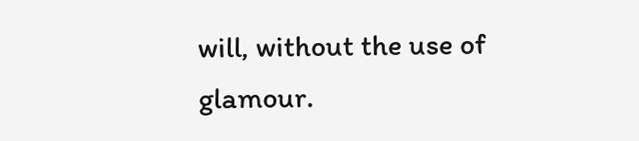will, without the use of glamour.